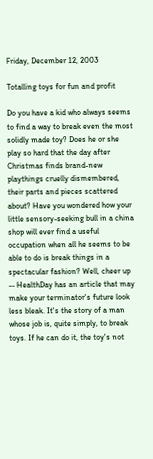Friday, December 12, 2003

Totalling toys for fun and profit

Do you have a kid who always seems to find a way to break even the most solidly made toy? Does he or she play so hard that the day after Christmas finds brand-new playthings cruelly dismembered, their parts and pieces scattered about? Have you wondered how your little sensory-seeking bull in a china shop will ever find a useful occupation when all he seems to be able to do is break things in a spectacular fashion? Well, cheer up -- HealthDay has an article that may make your terminator's future look less bleak. It's the story of a man whose job is, quite simply, to break toys. If he can do it, the toy's not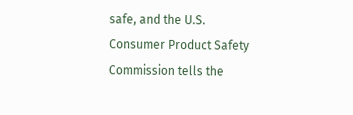safe, and the U.S. Consumer Product Safety Commission tells the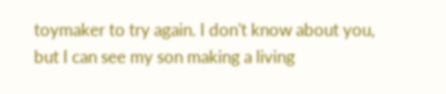toymaker to try again. I don't know about you, but I can see my son making a living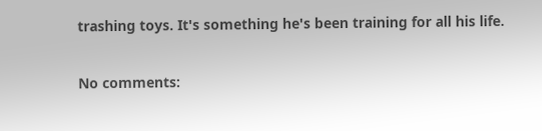trashing toys. It's something he's been training for all his life.

No comments: